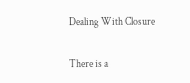Dealing With Closure

There is a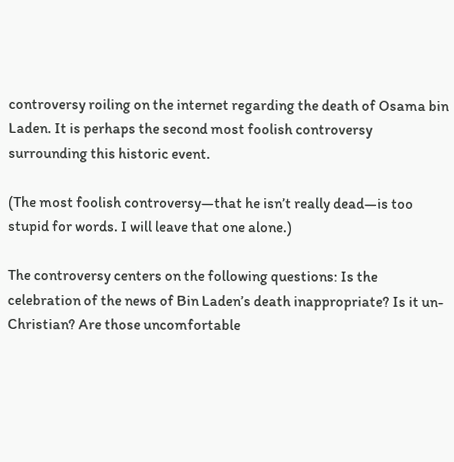controversy roiling on the internet regarding the death of Osama bin Laden. It is perhaps the second most foolish controversy surrounding this historic event.

(The most foolish controversy—that he isn’t really dead—is too stupid for words. I will leave that one alone.)

The controversy centers on the following questions: Is the celebration of the news of Bin Laden’s death inappropriate? Is it un-Christian? Are those uncomfortable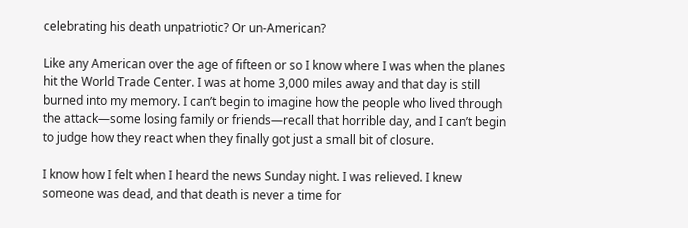celebrating his death unpatriotic? Or un-American?

Like any American over the age of fifteen or so I know where I was when the planes hit the World Trade Center. I was at home 3,000 miles away and that day is still burned into my memory. I can’t begin to imagine how the people who lived through the attack—some losing family or friends—recall that horrible day, and I can’t begin to judge how they react when they finally got just a small bit of closure.

I know how I felt when I heard the news Sunday night. I was relieved. I knew someone was dead, and that death is never a time for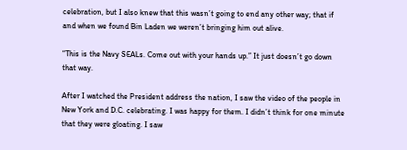celebration, but I also knew that this wasn’t going to end any other way; that if and when we found Bin Laden we weren’t bringing him out alive.

“This is the Navy SEALs. Come out with your hands up.” It just doesn’t go down that way.

After I watched the President address the nation, I saw the video of the people in New York and D.C. celebrating. I was happy for them. I didn’t think for one minute that they were gloating. I saw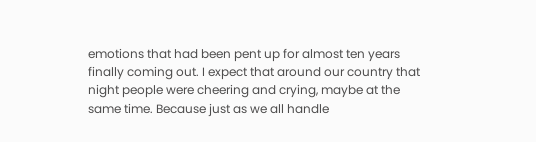emotions that had been pent up for almost ten years finally coming out. I expect that around our country that night people were cheering and crying, maybe at the same time. Because just as we all handle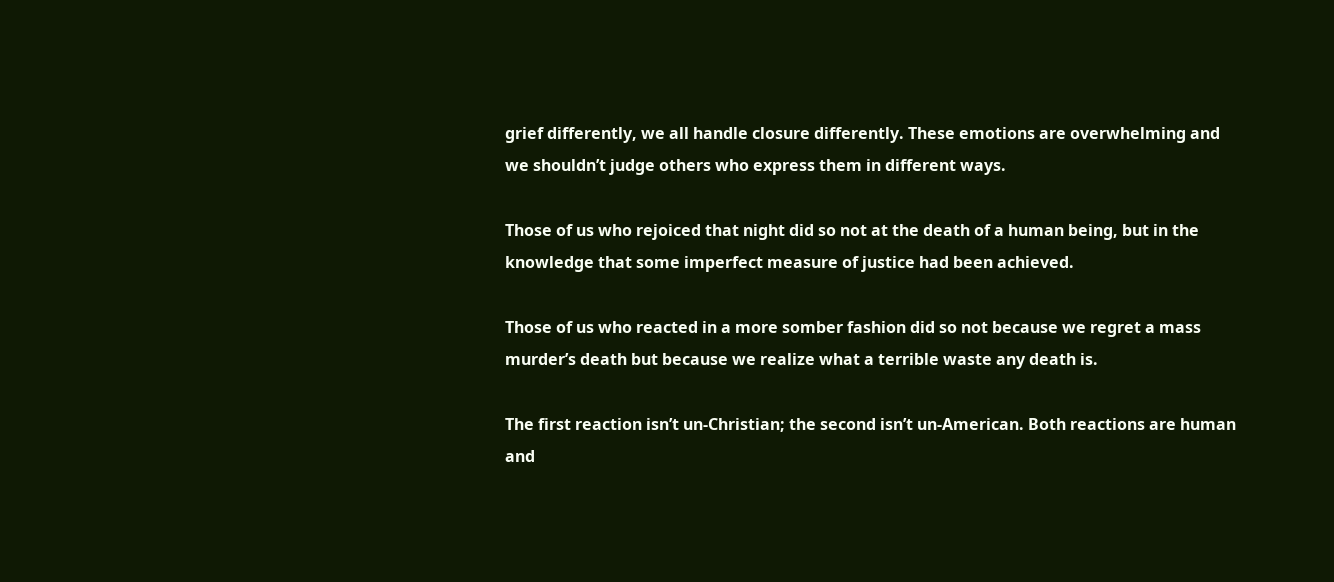grief differently, we all handle closure differently. These emotions are overwhelming and we shouldn’t judge others who express them in different ways.

Those of us who rejoiced that night did so not at the death of a human being, but in the knowledge that some imperfect measure of justice had been achieved.

Those of us who reacted in a more somber fashion did so not because we regret a mass murder’s death but because we realize what a terrible waste any death is.

The first reaction isn’t un-Christian; the second isn’t un-American. Both reactions are human and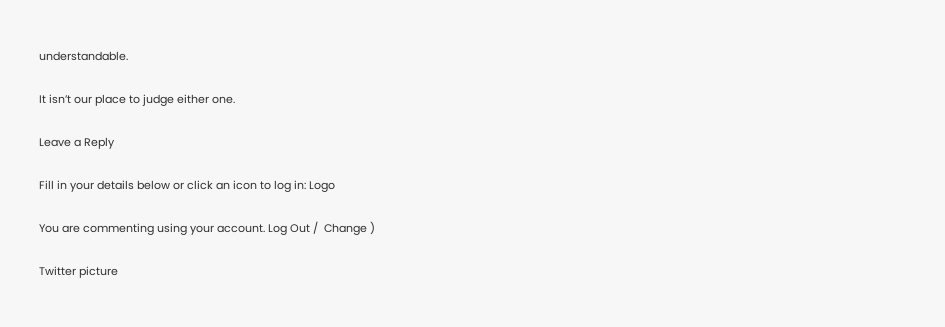understandable.

It isn’t our place to judge either one.

Leave a Reply

Fill in your details below or click an icon to log in: Logo

You are commenting using your account. Log Out /  Change )

Twitter picture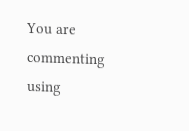You are commenting using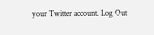your Twitter account. Log Out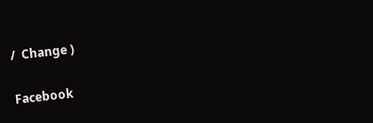/  Change )

Facebook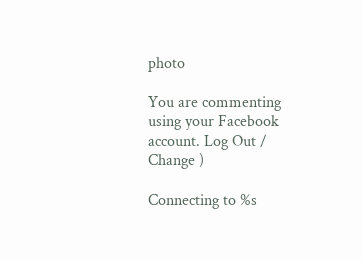photo

You are commenting using your Facebook account. Log Out /  Change )

Connecting to %s